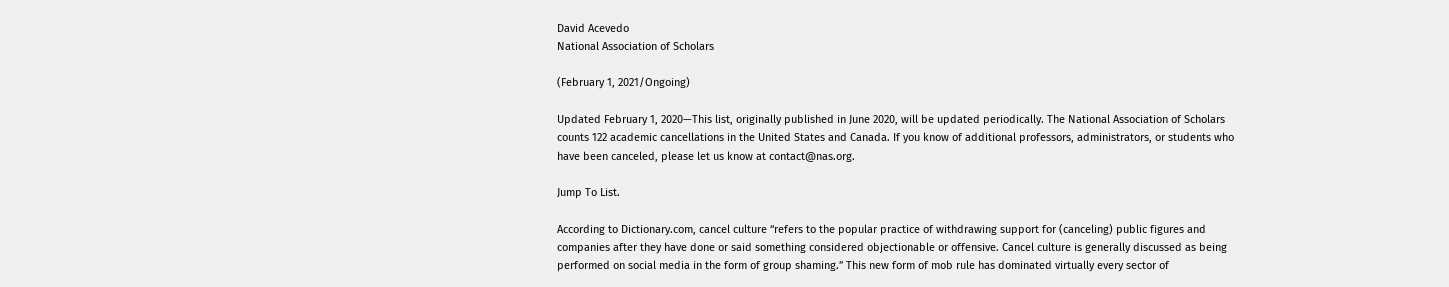David Acevedo
National Association of Scholars

(February 1, 2021/Ongoing)

Updated February 1, 2020—This list, originally published in June 2020, will be updated periodically. The National Association of Scholars counts 122 academic cancellations in the United States and Canada. If you know of additional professors, administrators, or students who have been canceled, please let us know at contact@nas.org.

Jump To List.

According to Dictionary.com, cancel culture “refers to the popular practice of withdrawing support for (canceling) public figures and companies after they have done or said something considered objectionable or offensive. Cancel culture is generally discussed as being performed on social media in the form of group shaming.” This new form of mob rule has dominated virtually every sector of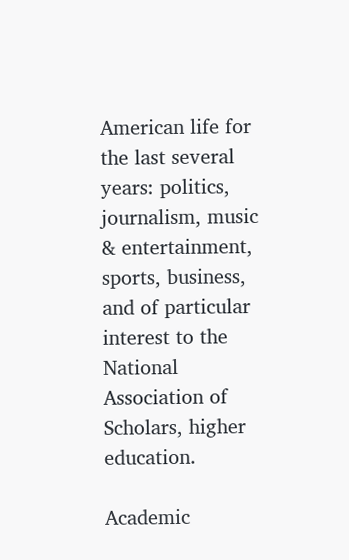American life for the last several years: politics, journalism, music & entertainment, sports, business, and of particular interest to the National Association of Scholars, higher education.

Academic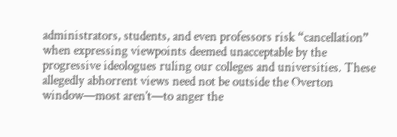administrators, students, and even professors risk “cancellation” when expressing viewpoints deemed unacceptable by the progressive ideologues ruling our colleges and universities. These allegedly abhorrent views need not be outside the Overton window—most aren’t—to anger the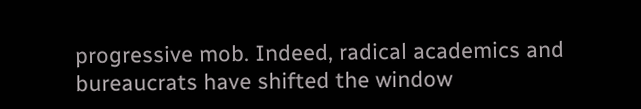progressive mob. Indeed, radical academics and bureaucrats have shifted the window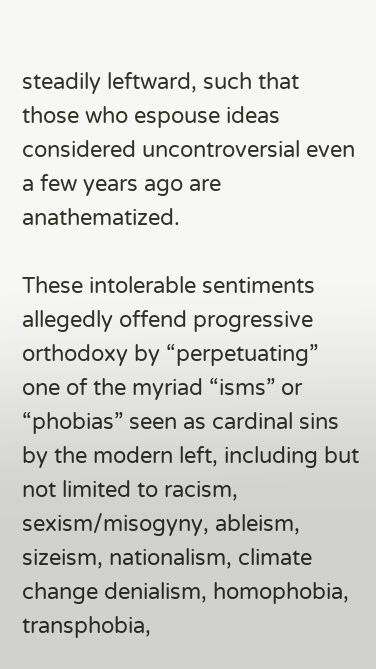steadily leftward, such that those who espouse ideas considered uncontroversial even a few years ago are anathematized.

These intolerable sentiments allegedly offend progressive orthodoxy by “perpetuating” one of the myriad “isms” or “phobias” seen as cardinal sins by the modern left, including but not limited to racism, sexism/misogyny, ableism, sizeism, nationalism, climate change denialism, homophobia, transphobia,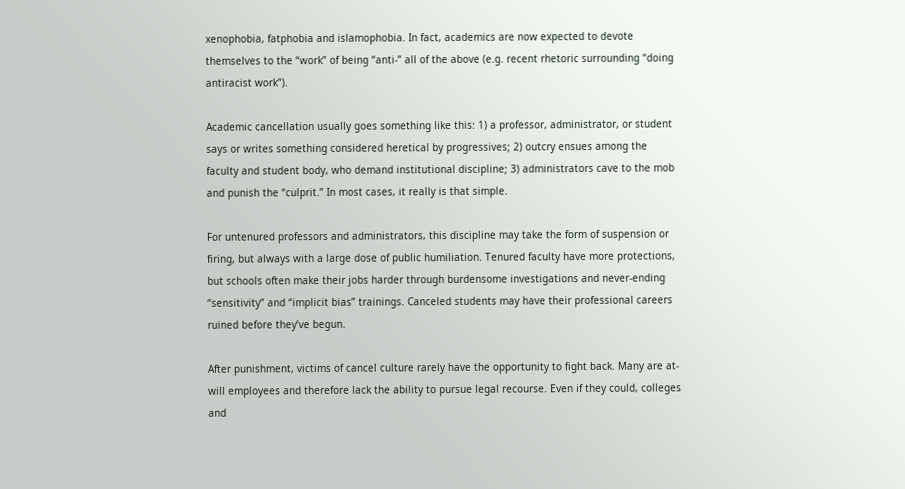xenophobia, fatphobia and islamophobia. In fact, academics are now expected to devote themselves to the “work” of being “anti-” all of the above (e.g. recent rhetoric surrounding “doing antiracist work”).

Academic cancellation usually goes something like this: 1) a professor, administrator, or student says or writes something considered heretical by progressives; 2) outcry ensues among the faculty and student body, who demand institutional discipline; 3) administrators cave to the mob and punish the “culprit.” In most cases, it really is that simple.

For untenured professors and administrators, this discipline may take the form of suspension or firing, but always with a large dose of public humiliation. Tenured faculty have more protections, but schools often make their jobs harder through burdensome investigations and never-ending “sensitivity” and “implicit bias” trainings. Canceled students may have their professional careers ruined before they’ve begun.

After punishment, victims of cancel culture rarely have the opportunity to fight back. Many are at-will employees and therefore lack the ability to pursue legal recourse. Even if they could, colleges and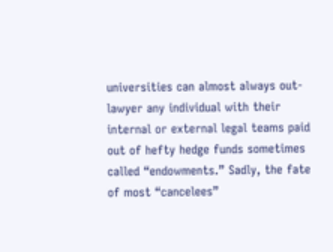universities can almost always out-lawyer any individual with their internal or external legal teams paid out of hefty hedge funds sometimes called “endowments.” Sadly, the fate of most “cancelees”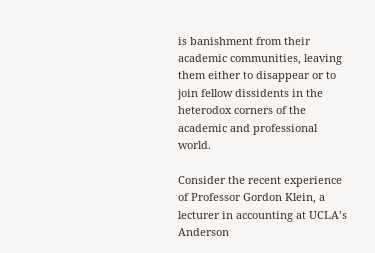is banishment from their academic communities, leaving them either to disappear or to join fellow dissidents in the heterodox corners of the academic and professional world.

Consider the recent experience of Professor Gordon Klein, a lecturer in accounting at UCLA’s Anderson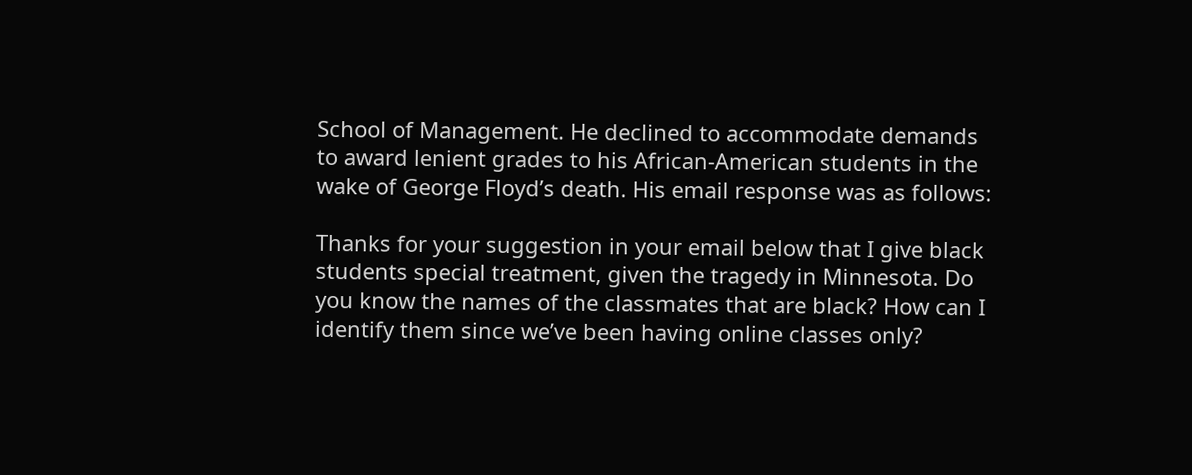School of Management. He declined to accommodate demands to award lenient grades to his African-American students in the wake of George Floyd’s death. His email response was as follows:

Thanks for your suggestion in your email below that I give black students special treatment, given the tragedy in Minnesota. Do you know the names of the classmates that are black? How can I identify them since we’ve been having online classes only?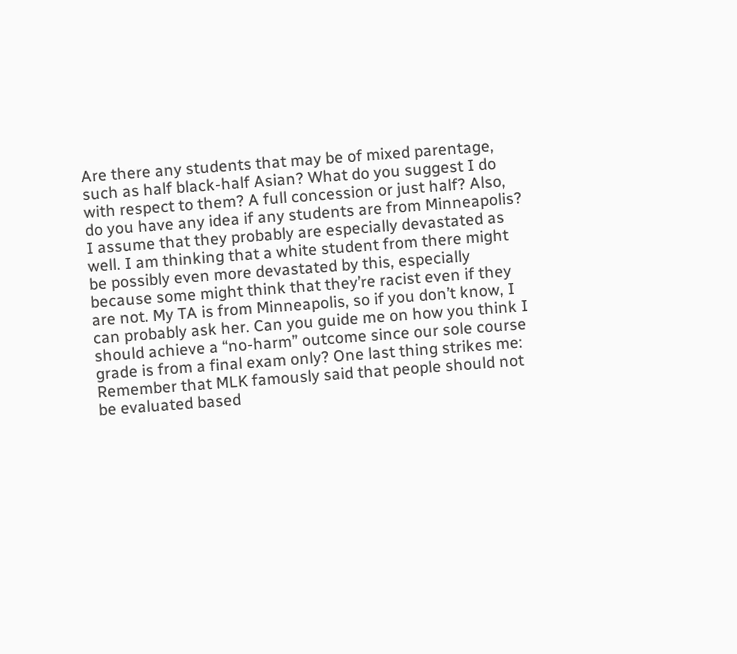Are there any students that may be of mixed parentage, such as half black-half Asian? What do you suggest I do with respect to them? A full concession or just half? Also, do you have any idea if any students are from Minneapolis? I assume that they probably are especially devastated as well. I am thinking that a white student from there might be possibly even more devastated by this, especially because some might think that they’re racist even if they are not. My TA is from Minneapolis, so if you don’t know, I can probably ask her. Can you guide me on how you think I should achieve a “no-harm” outcome since our sole course grade is from a final exam only? One last thing strikes me: Remember that MLK famously said that people should not be evaluated based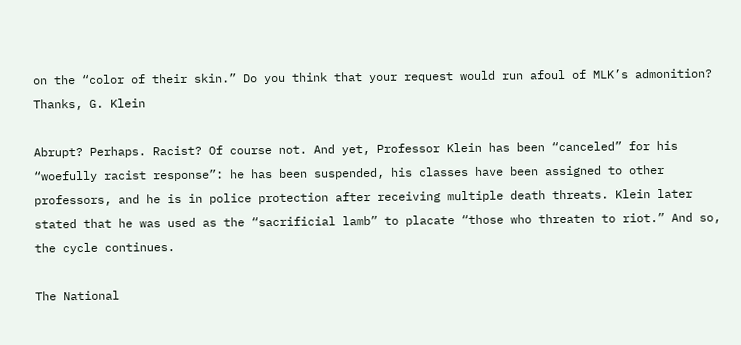on the “color of their skin.” Do you think that your request would run afoul of MLK’s admonition? Thanks, G. Klein

Abrupt? Perhaps. Racist? Of course not. And yet, Professor Klein has been “canceled” for his “woefully racist response”: he has been suspended, his classes have been assigned to other professors, and he is in police protection after receiving multiple death threats. Klein later stated that he was used as the “sacrificial lamb” to placate “those who threaten to riot.” And so, the cycle continues.

The National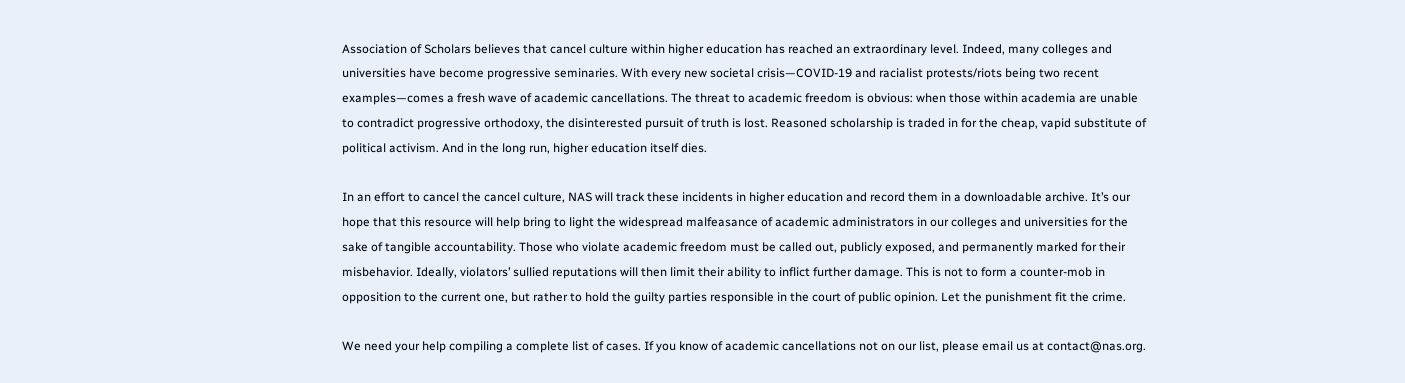Association of Scholars believes that cancel culture within higher education has reached an extraordinary level. Indeed, many colleges and universities have become progressive seminaries. With every new societal crisis—COVID-19 and racialist protests/riots being two recent examples—comes a fresh wave of academic cancellations. The threat to academic freedom is obvious: when those within academia are unable to contradict progressive orthodoxy, the disinterested pursuit of truth is lost. Reasoned scholarship is traded in for the cheap, vapid substitute of political activism. And in the long run, higher education itself dies.

In an effort to cancel the cancel culture, NAS will track these incidents in higher education and record them in a downloadable archive. It’s our hope that this resource will help bring to light the widespread malfeasance of academic administrators in our colleges and universities for the sake of tangible accountability. Those who violate academic freedom must be called out, publicly exposed, and permanently marked for their misbehavior. Ideally, violators’ sullied reputations will then limit their ability to inflict further damage. This is not to form a counter-mob in opposition to the current one, but rather to hold the guilty parties responsible in the court of public opinion. Let the punishment fit the crime.

We need your help compiling a complete list of cases. If you know of academic cancellations not on our list, please email us at contact@nas.org.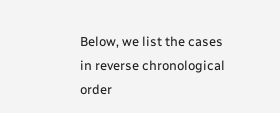Below, we list the cases in reverse chronological order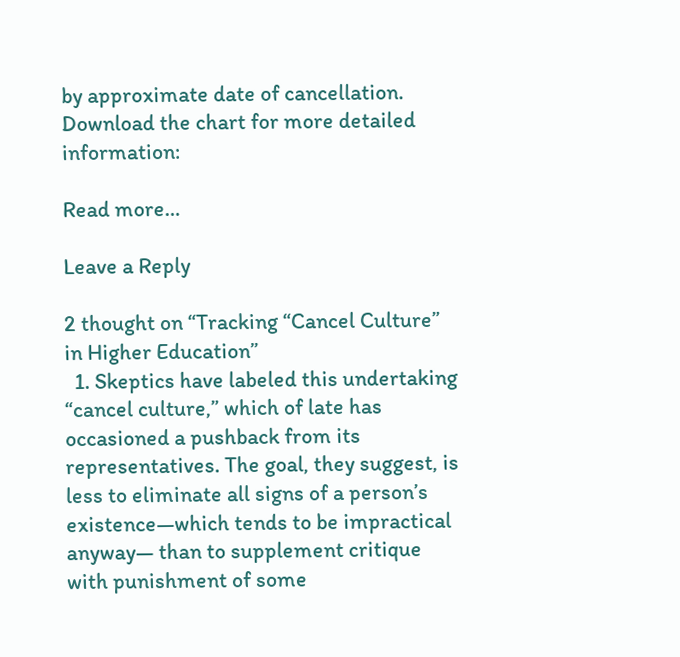by approximate date of cancellation. Download the chart for more detailed information:

Read more…

Leave a Reply

2 thought on “Tracking “Cancel Culture” in Higher Education”
  1. Skeptics have labeled this undertaking “cancel culture,” which of late has occasioned a pushback from its representatives. The goal, they suggest, is less to eliminate all signs of a person’s existence—which tends to be impractical anyway— than to supplement critique with punishment of some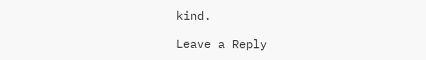kind.

Leave a Reply